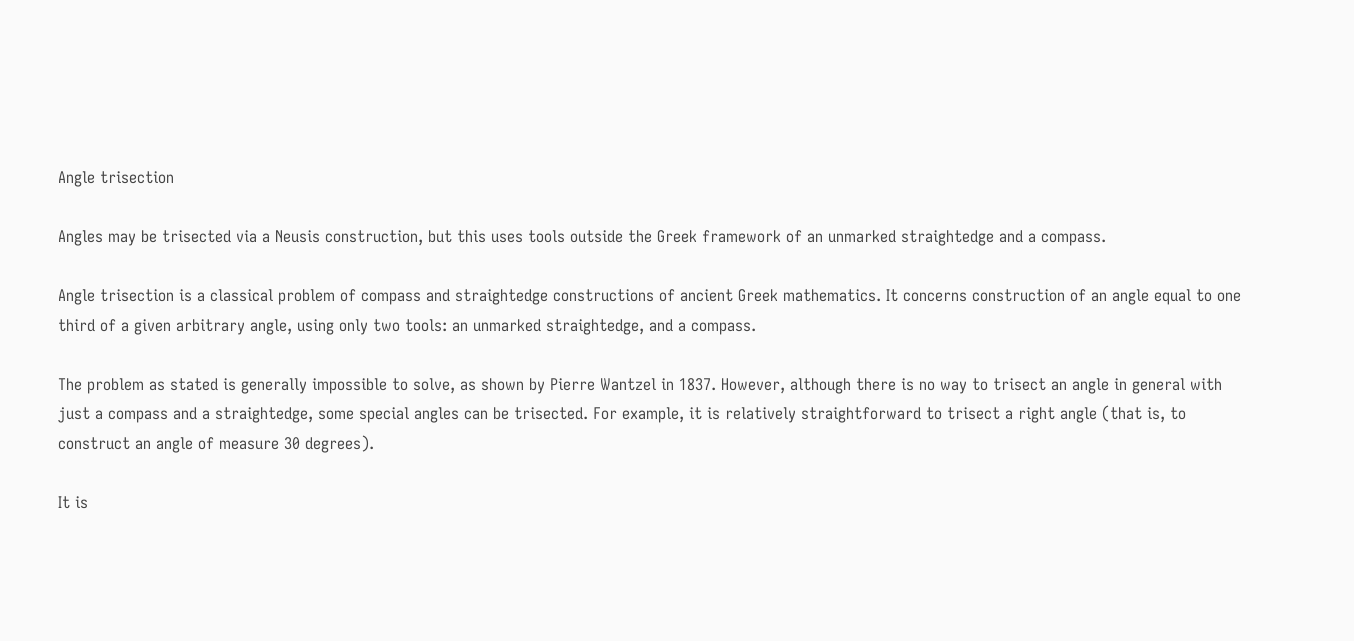Angle trisection

Angles may be trisected via a Neusis construction, but this uses tools outside the Greek framework of an unmarked straightedge and a compass.

Angle trisection is a classical problem of compass and straightedge constructions of ancient Greek mathematics. It concerns construction of an angle equal to one third of a given arbitrary angle, using only two tools: an unmarked straightedge, and a compass.

The problem as stated is generally impossible to solve, as shown by Pierre Wantzel in 1837. However, although there is no way to trisect an angle in general with just a compass and a straightedge, some special angles can be trisected. For example, it is relatively straightforward to trisect a right angle (that is, to construct an angle of measure 30 degrees).

It is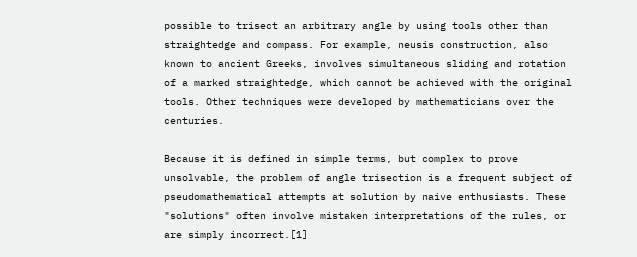possible to trisect an arbitrary angle by using tools other than straightedge and compass. For example, neusis construction, also known to ancient Greeks, involves simultaneous sliding and rotation of a marked straightedge, which cannot be achieved with the original tools. Other techniques were developed by mathematicians over the centuries.

Because it is defined in simple terms, but complex to prove unsolvable, the problem of angle trisection is a frequent subject of pseudomathematical attempts at solution by naive enthusiasts. These "solutions" often involve mistaken interpretations of the rules, or are simply incorrect.[1]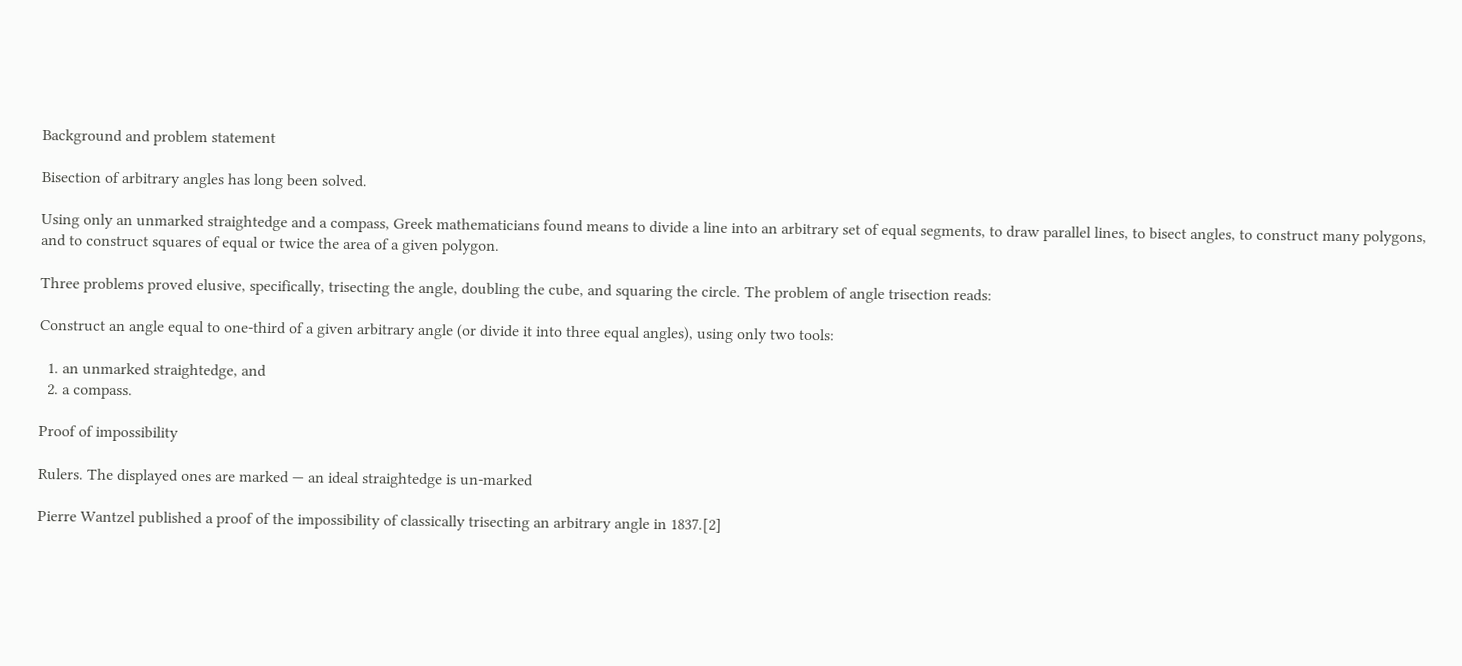Background and problem statement

Bisection of arbitrary angles has long been solved.

Using only an unmarked straightedge and a compass, Greek mathematicians found means to divide a line into an arbitrary set of equal segments, to draw parallel lines, to bisect angles, to construct many polygons, and to construct squares of equal or twice the area of a given polygon.

Three problems proved elusive, specifically, trisecting the angle, doubling the cube, and squaring the circle. The problem of angle trisection reads:

Construct an angle equal to one-third of a given arbitrary angle (or divide it into three equal angles), using only two tools:

  1. an unmarked straightedge, and
  2. a compass.

Proof of impossibility

Rulers. The displayed ones are marked — an ideal straightedge is un-marked

Pierre Wantzel published a proof of the impossibility of classically trisecting an arbitrary angle in 1837.[2]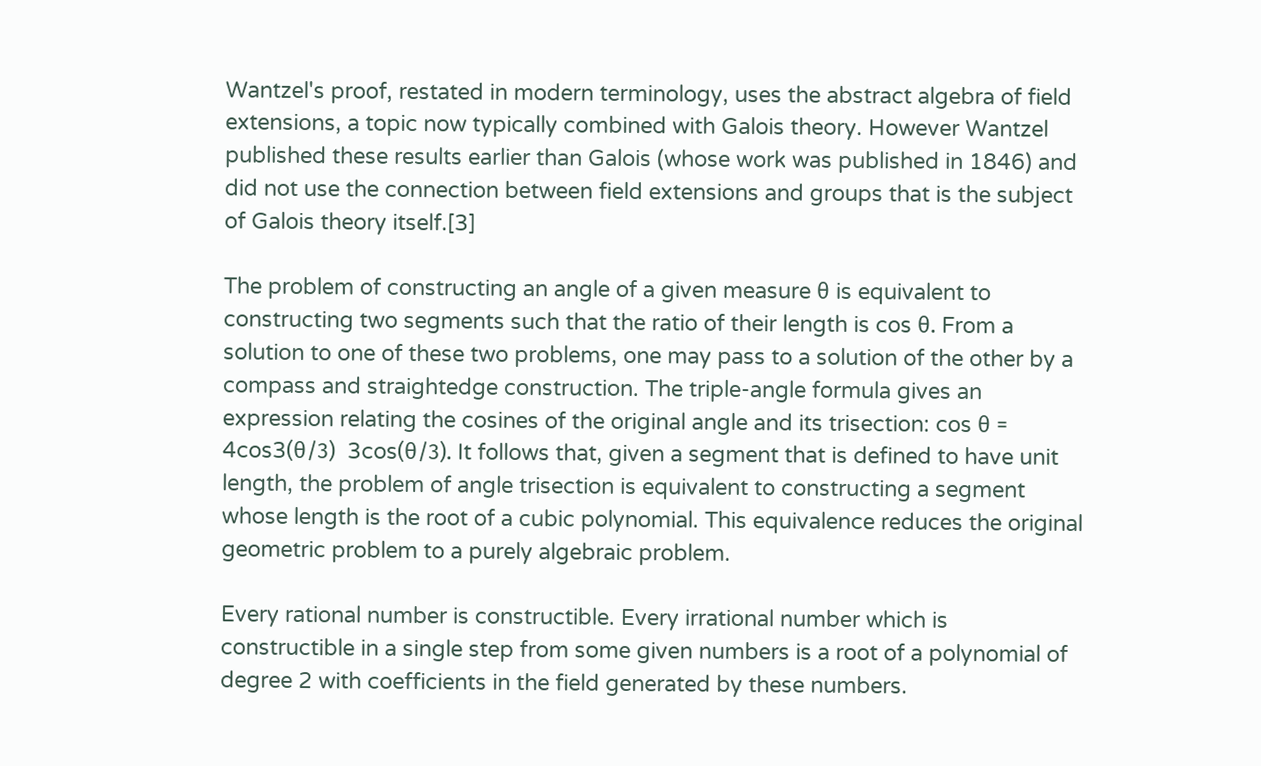Wantzel's proof, restated in modern terminology, uses the abstract algebra of field extensions, a topic now typically combined with Galois theory. However Wantzel published these results earlier than Galois (whose work was published in 1846) and did not use the connection between field extensions and groups that is the subject of Galois theory itself.[3]

The problem of constructing an angle of a given measure θ is equivalent to constructing two segments such that the ratio of their length is cos θ. From a solution to one of these two problems, one may pass to a solution of the other by a compass and straightedge construction. The triple-angle formula gives an expression relating the cosines of the original angle and its trisection: cos θ = 4cos3(θ/3)  3cos(θ/3). It follows that, given a segment that is defined to have unit length, the problem of angle trisection is equivalent to constructing a segment whose length is the root of a cubic polynomial. This equivalence reduces the original geometric problem to a purely algebraic problem.

Every rational number is constructible. Every irrational number which is constructible in a single step from some given numbers is a root of a polynomial of degree 2 with coefficients in the field generated by these numbers.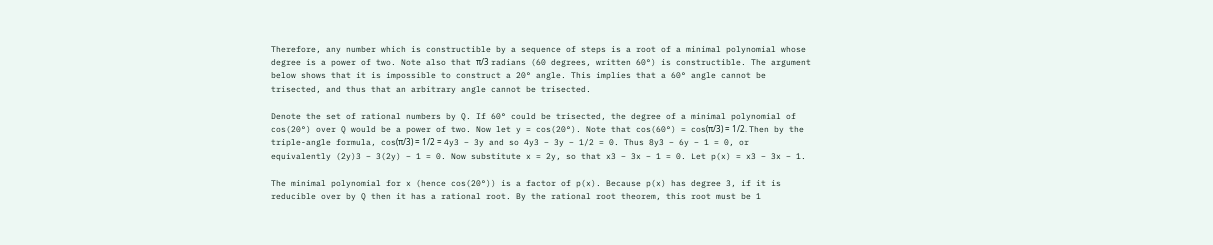Therefore, any number which is constructible by a sequence of steps is a root of a minimal polynomial whose degree is a power of two. Note also that π/3 radians (60 degrees, written 60°) is constructible. The argument below shows that it is impossible to construct a 20° angle. This implies that a 60° angle cannot be trisected, and thus that an arbitrary angle cannot be trisected.

Denote the set of rational numbers by Q. If 60° could be trisected, the degree of a minimal polynomial of cos(20°) over Q would be a power of two. Now let y = cos(20°). Note that cos(60°) = cos(π/3) = 1/2. Then by the triple-angle formula, cos(π/3) = 1/2 = 4y3 − 3y and so 4y3 − 3y − 1/2 = 0. Thus 8y3 − 6y − 1 = 0, or equivalently (2y)3 − 3(2y) − 1 = 0. Now substitute x = 2y, so that x3 − 3x − 1 = 0. Let p(x) = x3 − 3x − 1.

The minimal polynomial for x (hence cos(20°)) is a factor of p(x). Because p(x) has degree 3, if it is reducible over by Q then it has a rational root. By the rational root theorem, this root must be 1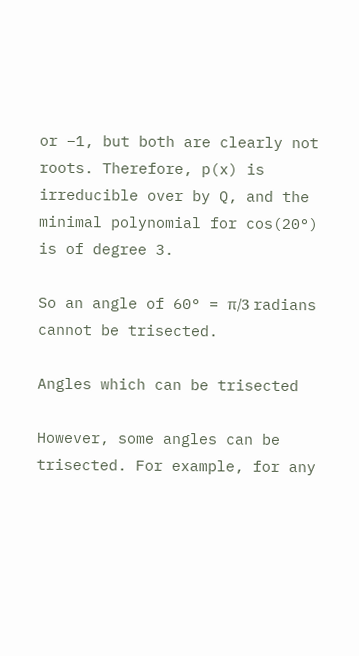or −1, but both are clearly not roots. Therefore, p(x) is irreducible over by Q, and the minimal polynomial for cos(20°) is of degree 3.

So an angle of 60° = π/3 radians cannot be trisected.

Angles which can be trisected

However, some angles can be trisected. For example, for any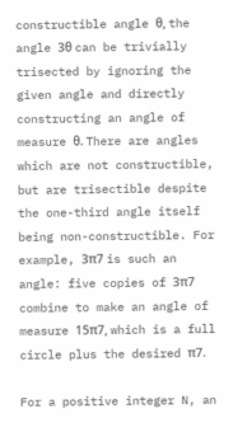constructible angle θ, the angle 3θ can be trivially trisected by ignoring the given angle and directly constructing an angle of measure θ. There are angles which are not constructible, but are trisectible despite the one-third angle itself being non-constructible. For example, 3π7 is such an angle: five copies of 3π7 combine to make an angle of measure 15π7, which is a full circle plus the desired π7.

For a positive integer N, an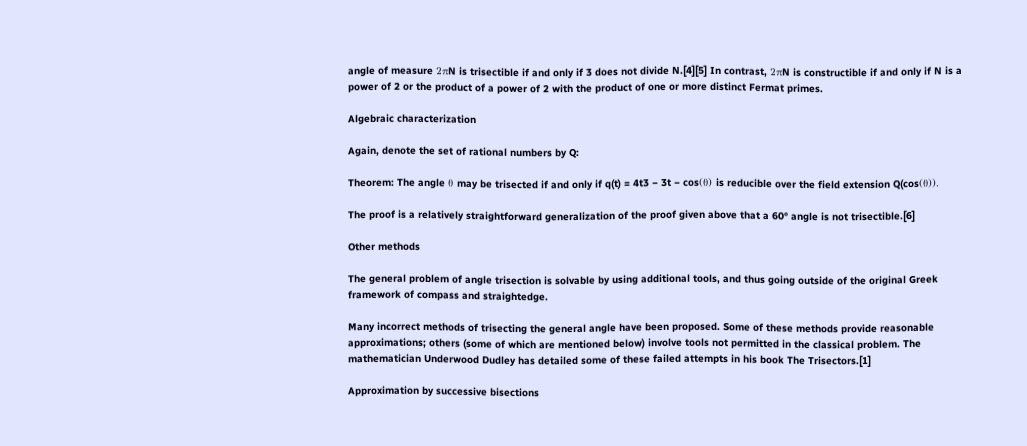angle of measure 2πN is trisectible if and only if 3 does not divide N.[4][5] In contrast, 2πN is constructible if and only if N is a power of 2 or the product of a power of 2 with the product of one or more distinct Fermat primes.

Algebraic characterization

Again, denote the set of rational numbers by Q:

Theorem: The angle θ may be trisected if and only if q(t) = 4t3 − 3t − cos(θ) is reducible over the field extension Q(cos(θ)).

The proof is a relatively straightforward generalization of the proof given above that a 60° angle is not trisectible.[6]

Other methods

The general problem of angle trisection is solvable by using additional tools, and thus going outside of the original Greek framework of compass and straightedge.

Many incorrect methods of trisecting the general angle have been proposed. Some of these methods provide reasonable approximations; others (some of which are mentioned below) involve tools not permitted in the classical problem. The mathematician Underwood Dudley has detailed some of these failed attempts in his book The Trisectors.[1]

Approximation by successive bisections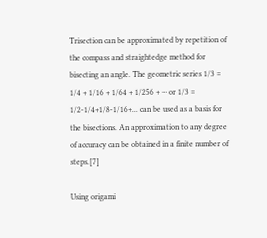Trisection can be approximated by repetition of the compass and straightedge method for bisecting an angle. The geometric series 1/3 = 1/4 + 1/16 + 1/64 + 1/256 + ⋯ or 1/3 = 1/2-1/4+1/8-1/16+... can be used as a basis for the bisections. An approximation to any degree of accuracy can be obtained in a finite number of steps.[7]

Using origami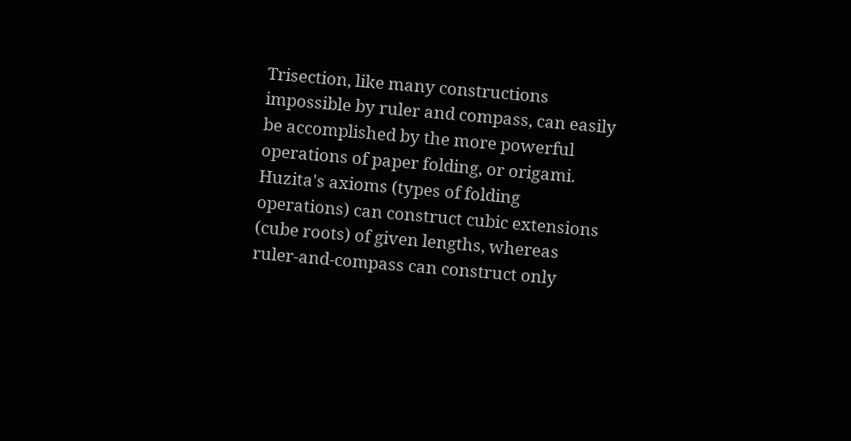Trisection, like many constructions impossible by ruler and compass, can easily be accomplished by the more powerful operations of paper folding, or origami. Huzita's axioms (types of folding operations) can construct cubic extensions (cube roots) of given lengths, whereas ruler-and-compass can construct only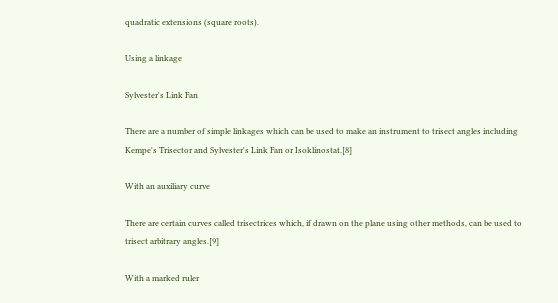quadratic extensions (square roots).

Using a linkage

Sylvester's Link Fan

There are a number of simple linkages which can be used to make an instrument to trisect angles including Kempe's Trisector and Sylvester's Link Fan or Isoklinostat.[8]

With an auxiliary curve

There are certain curves called trisectrices which, if drawn on the plane using other methods, can be used to trisect arbitrary angles.[9]

With a marked ruler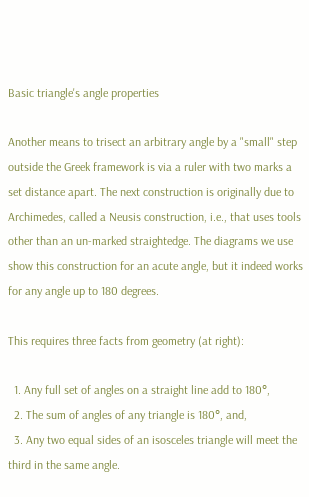Basic triangle's angle properties

Another means to trisect an arbitrary angle by a "small" step outside the Greek framework is via a ruler with two marks a set distance apart. The next construction is originally due to Archimedes, called a Neusis construction, i.e., that uses tools other than an un-marked straightedge. The diagrams we use show this construction for an acute angle, but it indeed works for any angle up to 180 degrees.

This requires three facts from geometry (at right):

  1. Any full set of angles on a straight line add to 180°,
  2. The sum of angles of any triangle is 180°, and,
  3. Any two equal sides of an isosceles triangle will meet the third in the same angle.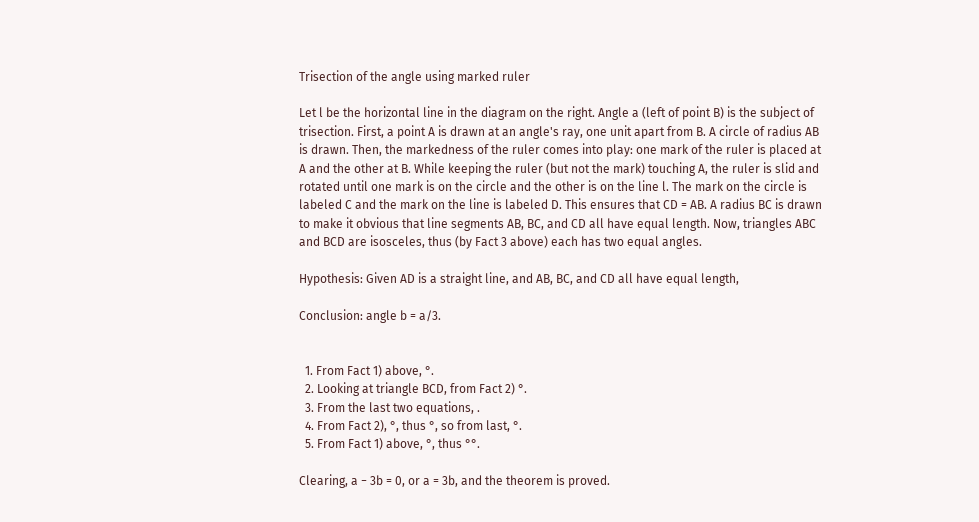Trisection of the angle using marked ruler

Let l be the horizontal line in the diagram on the right. Angle a (left of point B) is the subject of trisection. First, a point A is drawn at an angle's ray, one unit apart from B. A circle of radius AB is drawn. Then, the markedness of the ruler comes into play: one mark of the ruler is placed at A and the other at B. While keeping the ruler (but not the mark) touching A, the ruler is slid and rotated until one mark is on the circle and the other is on the line l. The mark on the circle is labeled C and the mark on the line is labeled D. This ensures that CD = AB. A radius BC is drawn to make it obvious that line segments AB, BC, and CD all have equal length. Now, triangles ABC and BCD are isosceles, thus (by Fact 3 above) each has two equal angles.

Hypothesis: Given AD is a straight line, and AB, BC, and CD all have equal length,

Conclusion: angle b = a/3.


  1. From Fact 1) above, °.
  2. Looking at triangle BCD, from Fact 2) °.
  3. From the last two equations, .
  4. From Fact 2), °, thus °, so from last, °.
  5. From Fact 1) above, °, thus °°.

Clearing, a − 3b = 0, or a = 3b, and the theorem is proved.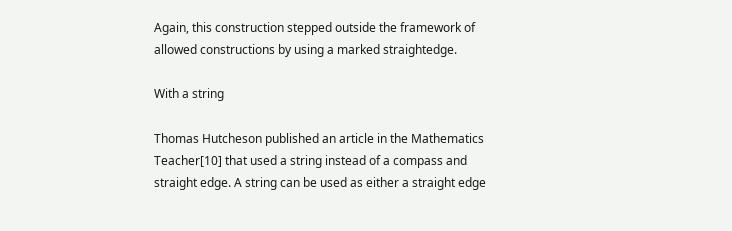Again, this construction stepped outside the framework of allowed constructions by using a marked straightedge.

With a string

Thomas Hutcheson published an article in the Mathematics Teacher[10] that used a string instead of a compass and straight edge. A string can be used as either a straight edge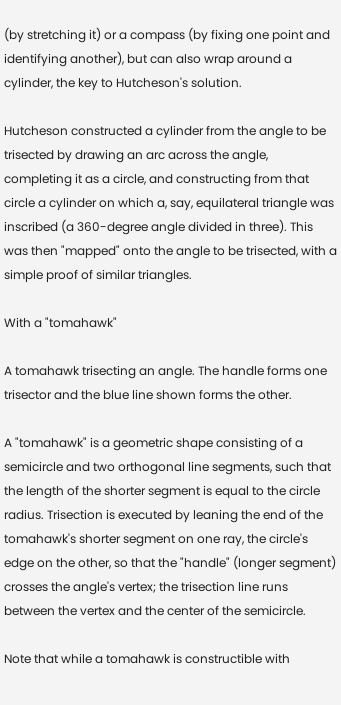(by stretching it) or a compass (by fixing one point and identifying another), but can also wrap around a cylinder, the key to Hutcheson's solution.

Hutcheson constructed a cylinder from the angle to be trisected by drawing an arc across the angle, completing it as a circle, and constructing from that circle a cylinder on which a, say, equilateral triangle was inscribed (a 360-degree angle divided in three). This was then "mapped" onto the angle to be trisected, with a simple proof of similar triangles.

With a "tomahawk"

A tomahawk trisecting an angle. The handle forms one trisector and the blue line shown forms the other.

A "tomahawk" is a geometric shape consisting of a semicircle and two orthogonal line segments, such that the length of the shorter segment is equal to the circle radius. Trisection is executed by leaning the end of the tomahawk's shorter segment on one ray, the circle's edge on the other, so that the "handle" (longer segment) crosses the angle's vertex; the trisection line runs between the vertex and the center of the semicircle.

Note that while a tomahawk is constructible with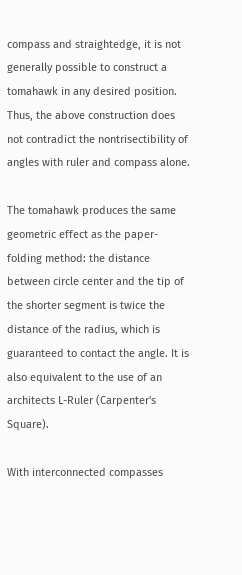compass and straightedge, it is not generally possible to construct a tomahawk in any desired position. Thus, the above construction does not contradict the nontrisectibility of angles with ruler and compass alone.

The tomahawk produces the same geometric effect as the paper-folding method: the distance between circle center and the tip of the shorter segment is twice the distance of the radius, which is guaranteed to contact the angle. It is also equivalent to the use of an architects L-Ruler (Carpenter's Square).

With interconnected compasses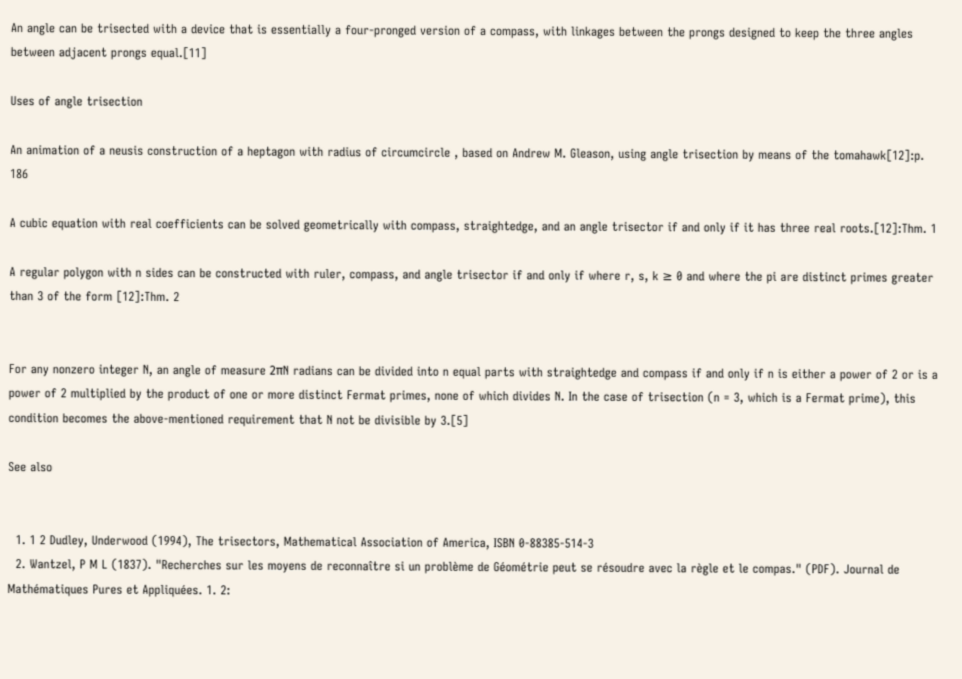An angle can be trisected with a device that is essentially a four-pronged version of a compass, with linkages between the prongs designed to keep the three angles between adjacent prongs equal.[11]

Uses of angle trisection

An animation of a neusis construction of a heptagon with radius of circumcircle , based on Andrew M. Gleason, using angle trisection by means of the tomahawk[12]:p. 186

A cubic equation with real coefficients can be solved geometrically with compass, straightedge, and an angle trisector if and only if it has three real roots.[12]:Thm. 1

A regular polygon with n sides can be constructed with ruler, compass, and angle trisector if and only if where r, s, k ≥ 0 and where the pi are distinct primes greater than 3 of the form [12]:Thm. 2


For any nonzero integer N, an angle of measure 2πN radians can be divided into n equal parts with straightedge and compass if and only if n is either a power of 2 or is a power of 2 multiplied by the product of one or more distinct Fermat primes, none of which divides N. In the case of trisection (n = 3, which is a Fermat prime), this condition becomes the above-mentioned requirement that N not be divisible by 3.[5]

See also


  1. 1 2 Dudley, Underwood (1994), The trisectors, Mathematical Association of America, ISBN 0-88385-514-3
  2. Wantzel, P M L (1837). "Recherches sur les moyens de reconnaître si un problème de Géométrie peut se résoudre avec la règle et le compas." (PDF). Journal de Mathématiques Pures et Appliquées. 1. 2: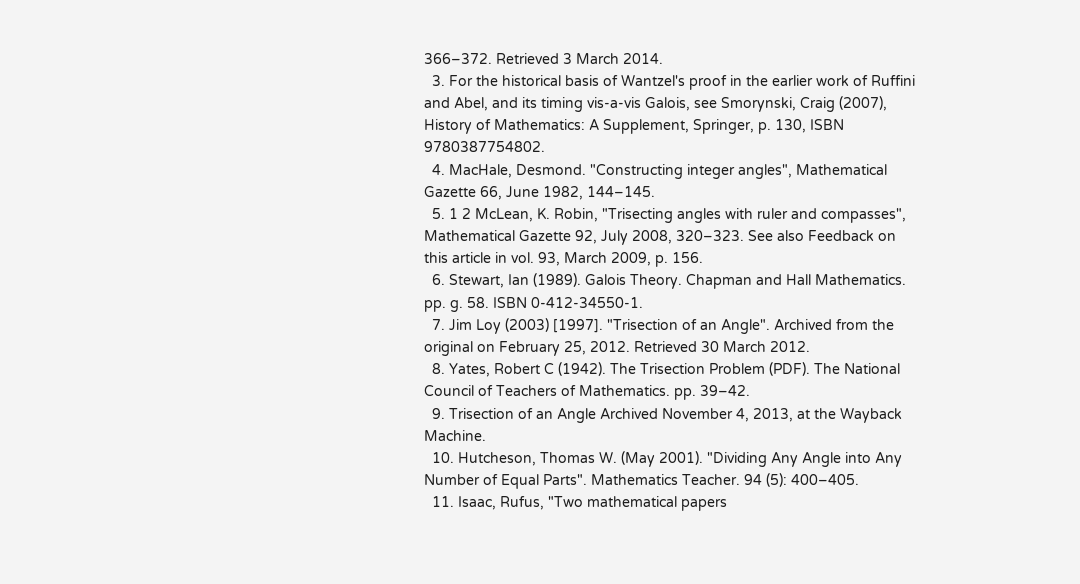366–372. Retrieved 3 March 2014.
  3. For the historical basis of Wantzel's proof in the earlier work of Ruffini and Abel, and its timing vis-a-vis Galois, see Smorynski, Craig (2007), History of Mathematics: A Supplement, Springer, p. 130, ISBN 9780387754802.
  4. MacHale, Desmond. "Constructing integer angles", Mathematical Gazette 66, June 1982, 144–145.
  5. 1 2 McLean, K. Robin, "Trisecting angles with ruler and compasses", Mathematical Gazette 92, July 2008, 320–323. See also Feedback on this article in vol. 93, March 2009, p. 156.
  6. Stewart, Ian (1989). Galois Theory. Chapman and Hall Mathematics. pp. g. 58. ISBN 0-412-34550-1.
  7. Jim Loy (2003) [1997]. "Trisection of an Angle". Archived from the original on February 25, 2012. Retrieved 30 March 2012.
  8. Yates, Robert C (1942). The Trisection Problem (PDF). The National Council of Teachers of Mathematics. pp. 39–42.
  9. Trisection of an Angle Archived November 4, 2013, at the Wayback Machine.
  10. Hutcheson, Thomas W. (May 2001). "Dividing Any Angle into Any Number of Equal Parts". Mathematics Teacher. 94 (5): 400–405.
  11. Isaac, Rufus, "Two mathematical papers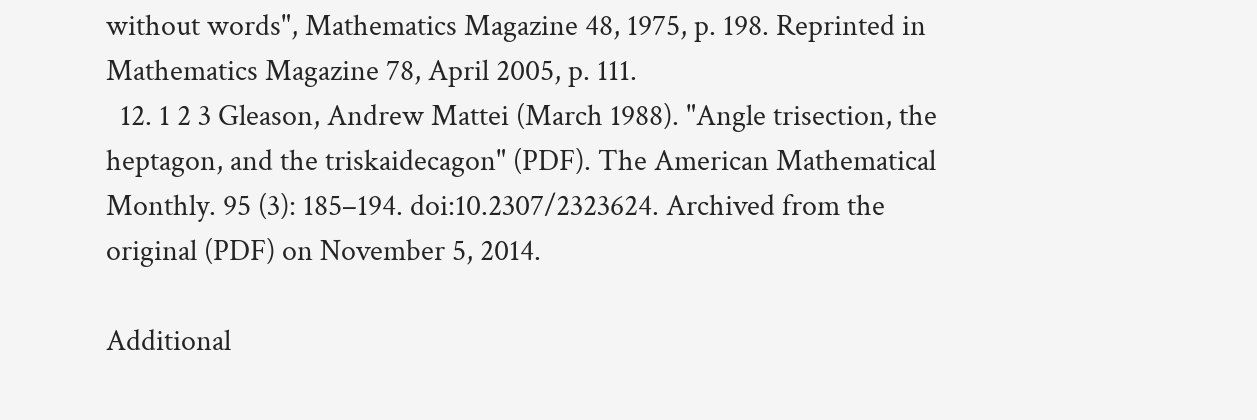without words", Mathematics Magazine 48, 1975, p. 198. Reprinted in Mathematics Magazine 78, April 2005, p. 111.
  12. 1 2 3 Gleason, Andrew Mattei (March 1988). "Angle trisection, the heptagon, and the triskaidecagon" (PDF). The American Mathematical Monthly. 95 (3): 185–194. doi:10.2307/2323624. Archived from the original (PDF) on November 5, 2014.

Additional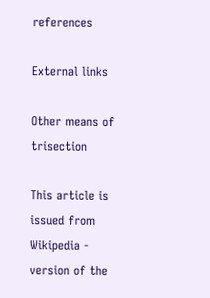references

External links

Other means of trisection

This article is issued from Wikipedia - version of the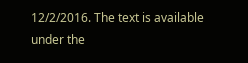12/2/2016. The text is available under the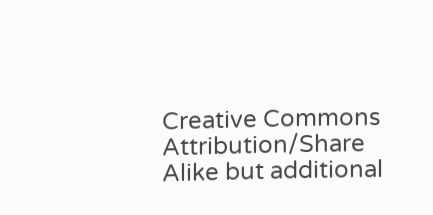Creative Commons Attribution/Share Alike but additional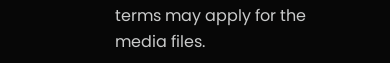terms may apply for the media files.